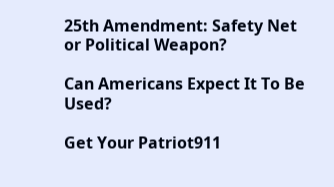25th Amendment: Safety Net or Political Weapon?

Can Americans Expect It To Be Used?

Get Your Patriot911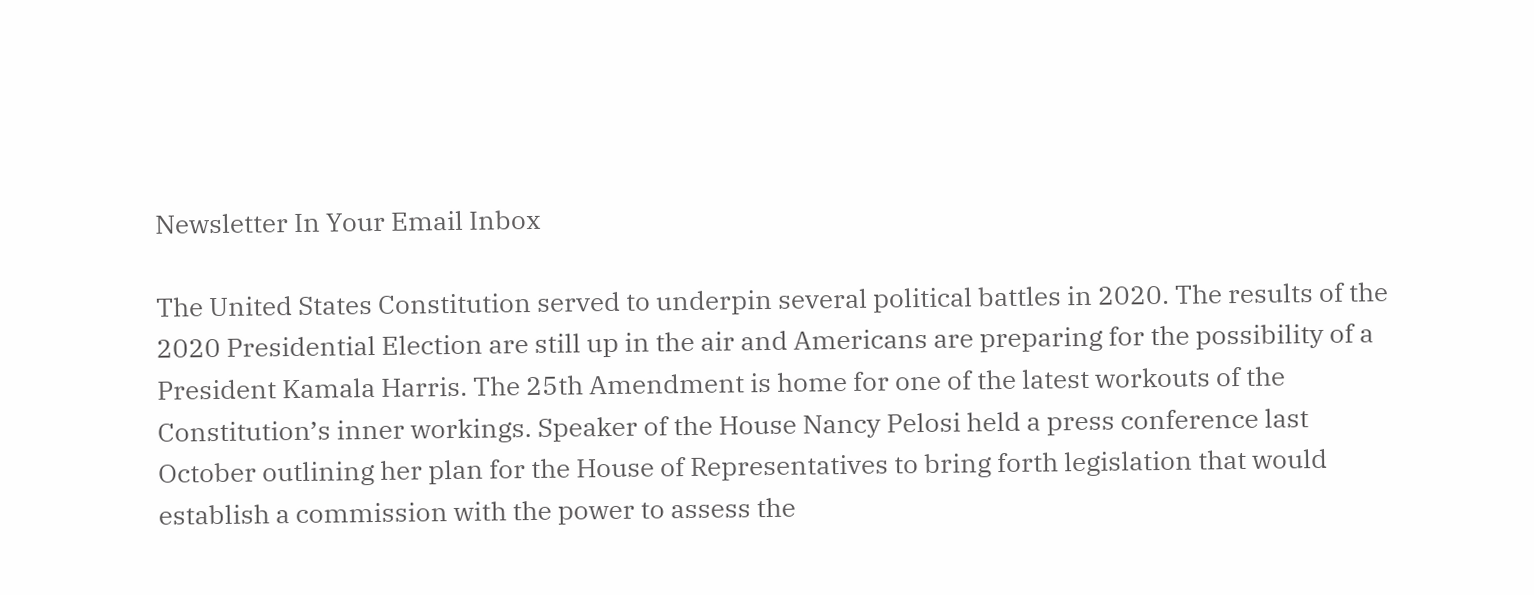Newsletter In Your Email Inbox

The United States Constitution served to underpin several political battles in 2020. The results of the 2020 Presidential Election are still up in the air and Americans are preparing for the possibility of a President Kamala Harris. The 25th Amendment is home for one of the latest workouts of the Constitution’s inner workings. Speaker of the House Nancy Pelosi held a press conference last October outlining her plan for the House of Representatives to bring forth legislation that would establish a commission with the power to assess the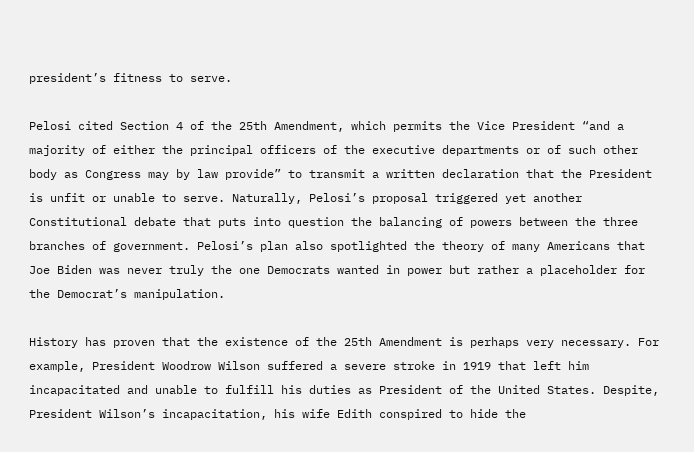president’s fitness to serve.

Pelosi cited Section 4 of the 25th Amendment, which permits the Vice President “and a majority of either the principal officers of the executive departments or of such other body as Congress may by law provide” to transmit a written declaration that the President is unfit or unable to serve. Naturally, Pelosi’s proposal triggered yet another Constitutional debate that puts into question the balancing of powers between the three branches of government. Pelosi’s plan also spotlighted the theory of many Americans that Joe Biden was never truly the one Democrats wanted in power but rather a placeholder for the Democrat’s manipulation.

History has proven that the existence of the 25th Amendment is perhaps very necessary. For example, President Woodrow Wilson suffered a severe stroke in 1919 that left him incapacitated and unable to fulfill his duties as President of the United States. Despite, President Wilson’s incapacitation, his wife Edith conspired to hide the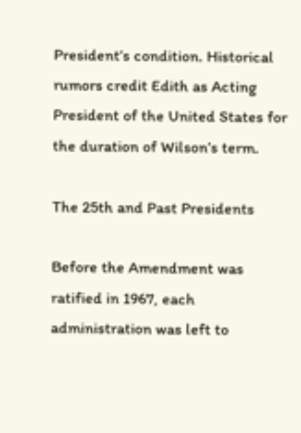President’s condition. Historical rumors credit Edith as Acting President of the United States for the duration of Wilson’s term.

The 25th and Past Presidents

Before the Amendment was ratified in 1967, each administration was left to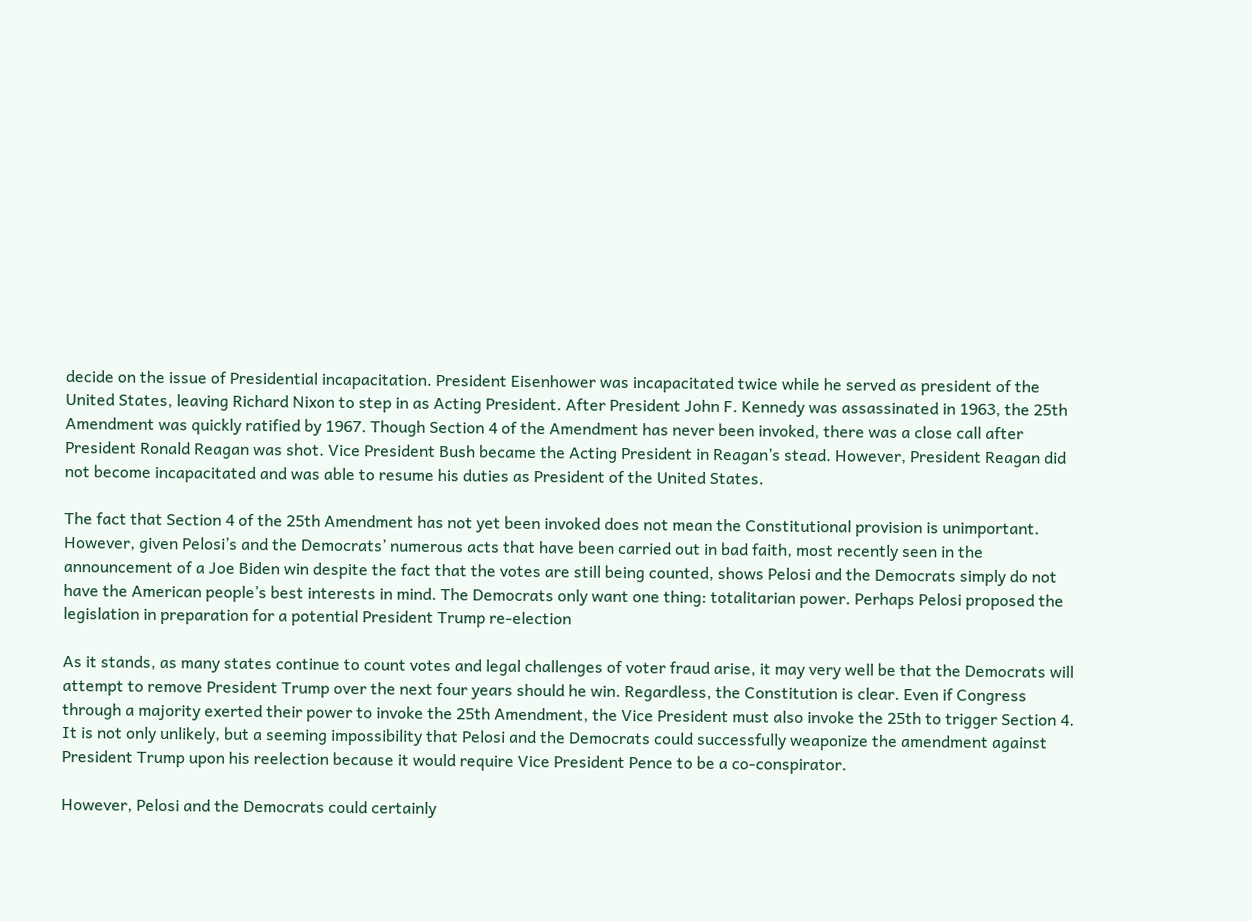decide on the issue of Presidential incapacitation. President Eisenhower was incapacitated twice while he served as president of the United States, leaving Richard Nixon to step in as Acting President. After President John F. Kennedy was assassinated in 1963, the 25th Amendment was quickly ratified by 1967. Though Section 4 of the Amendment has never been invoked, there was a close call after President Ronald Reagan was shot. Vice President Bush became the Acting President in Reagan’s stead. However, President Reagan did not become incapacitated and was able to resume his duties as President of the United States.

The fact that Section 4 of the 25th Amendment has not yet been invoked does not mean the Constitutional provision is unimportant. However, given Pelosi’s and the Democrats’ numerous acts that have been carried out in bad faith, most recently seen in the announcement of a Joe Biden win despite the fact that the votes are still being counted, shows Pelosi and the Democrats simply do not have the American people’s best interests in mind. The Democrats only want one thing: totalitarian power. Perhaps Pelosi proposed the legislation in preparation for a potential President Trump re-election

As it stands, as many states continue to count votes and legal challenges of voter fraud arise, it may very well be that the Democrats will attempt to remove President Trump over the next four years should he win. Regardless, the Constitution is clear. Even if Congress through a majority exerted their power to invoke the 25th Amendment, the Vice President must also invoke the 25th to trigger Section 4. It is not only unlikely, but a seeming impossibility that Pelosi and the Democrats could successfully weaponize the amendment against President Trump upon his reelection because it would require Vice President Pence to be a co-conspirator.

However, Pelosi and the Democrats could certainly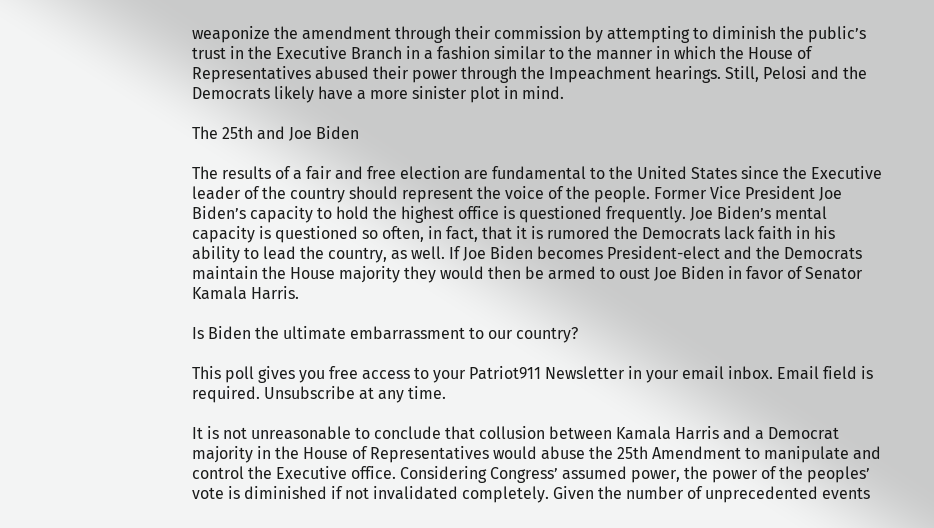weaponize the amendment through their commission by attempting to diminish the public’s trust in the Executive Branch in a fashion similar to the manner in which the House of Representatives abused their power through the Impeachment hearings. Still, Pelosi and the Democrats likely have a more sinister plot in mind.

The 25th and Joe Biden

The results of a fair and free election are fundamental to the United States since the Executive leader of the country should represent the voice of the people. Former Vice President Joe Biden’s capacity to hold the highest office is questioned frequently. Joe Biden’s mental capacity is questioned so often, in fact, that it is rumored the Democrats lack faith in his ability to lead the country, as well. If Joe Biden becomes President-elect and the Democrats maintain the House majority they would then be armed to oust Joe Biden in favor of Senator Kamala Harris.

Is Biden the ultimate embarrassment to our country?

This poll gives you free access to your Patriot911 Newsletter in your email inbox. Email field is required. Unsubscribe at any time.

It is not unreasonable to conclude that collusion between Kamala Harris and a Democrat majority in the House of Representatives would abuse the 25th Amendment to manipulate and control the Executive office. Considering Congress’ assumed power, the power of the peoples’ vote is diminished if not invalidated completely. Given the number of unprecedented events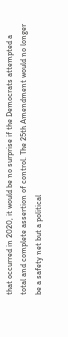that occurred in 2020, it would be no surprise if the Democrats attempted a total and complete assertion of control. The 25th Amendment would no longer be a safety net but a political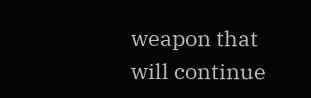weapon that will continue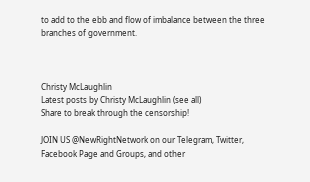to add to the ebb and flow of imbalance between the three branches of government.



Christy McLaughlin
Latest posts by Christy McLaughlin (see all)
Share to break through the censorship!

JOIN US @NewRightNetwork on our Telegram, Twitter, Facebook Page and Groups, and other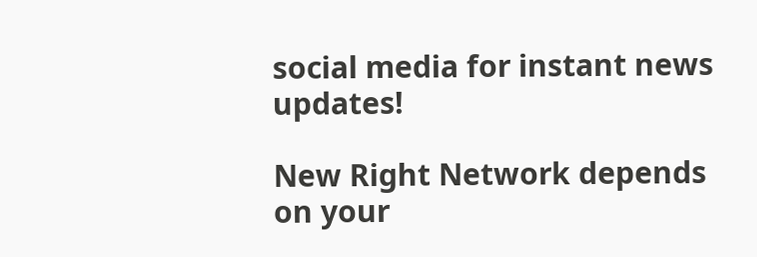social media for instant news updates!

New Right Network depends on your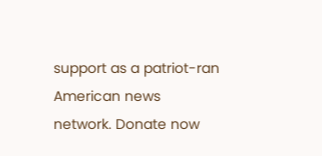support as a patriot-ran American news network. Donate now